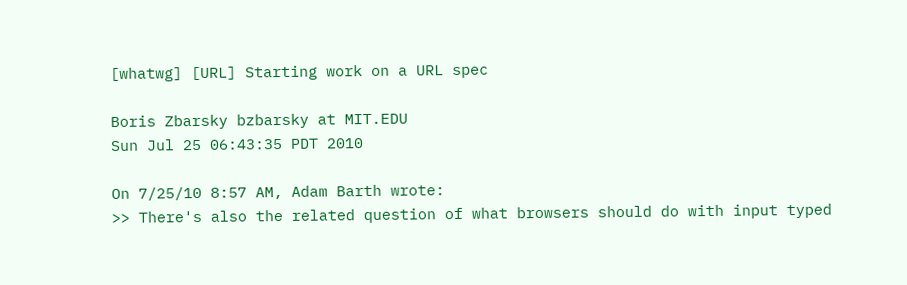[whatwg] [URL] Starting work on a URL spec

Boris Zbarsky bzbarsky at MIT.EDU
Sun Jul 25 06:43:35 PDT 2010

On 7/25/10 8:57 AM, Adam Barth wrote:
>> There's also the related question of what browsers should do with input typed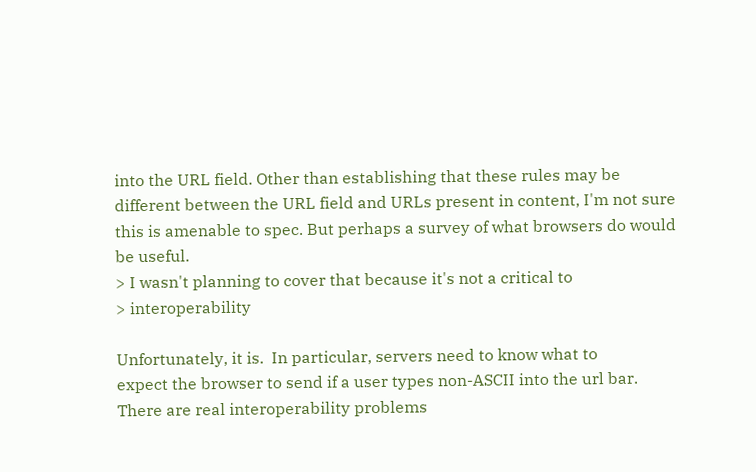into the URL field. Other than establishing that these rules may be different between the URL field and URLs present in content, I'm not sure this is amenable to spec. But perhaps a survey of what browsers do would be useful.
> I wasn't planning to cover that because it's not a critical to
> interoperability

Unfortunately, it is.  In particular, servers need to know what to
expect the browser to send if a user types non-ASCII into the url bar.
There are real interoperability problems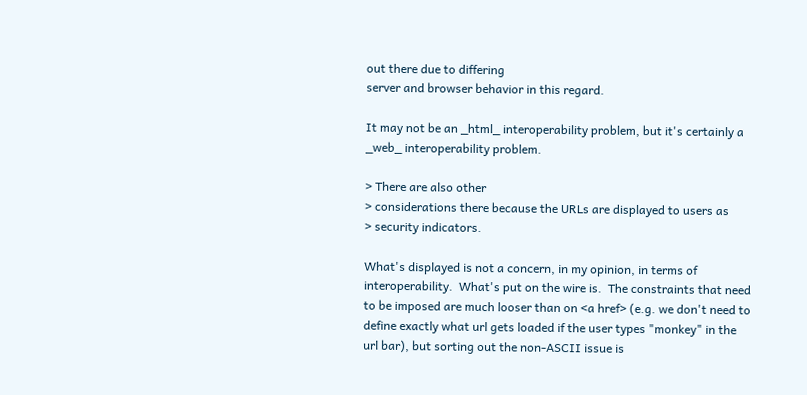out there due to differing
server and browser behavior in this regard.

It may not be an _html_ interoperability problem, but it's certainly a
_web_ interoperability problem.

> There are also other
> considerations there because the URLs are displayed to users as
> security indicators.

What's displayed is not a concern, in my opinion, in terms of
interoperability.  What's put on the wire is.  The constraints that need
to be imposed are much looser than on <a href> (e.g. we don't need to
define exactly what url gets loaded if the user types "monkey" in the
url bar), but sorting out the non-ASCII issue is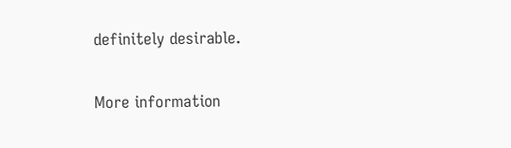definitely desirable.


More information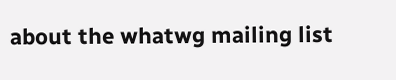about the whatwg mailing list